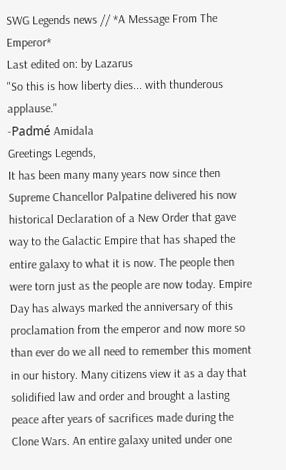SWG Legends news // *A Message From The Emperor*
Last edited on: by Lazarus
"So this is how liberty dies... with thunderous applause."
-Padmé Amidala
Greetings Legends,
It has been many many years now since then Supreme Chancellor Palpatine delivered his now historical Declaration of a New Order that gave way to the Galactic Empire that has shaped the entire galaxy to what it is now. The people then were torn just as the people are now today. Empire Day has always marked the anniversary of this proclamation from the emperor and now more so than ever do we all need to remember this moment in our history. Many citizens view it as a day that solidified law and order and brought a lasting peace after years of sacrifices made during the Clone Wars. An entire galaxy united under one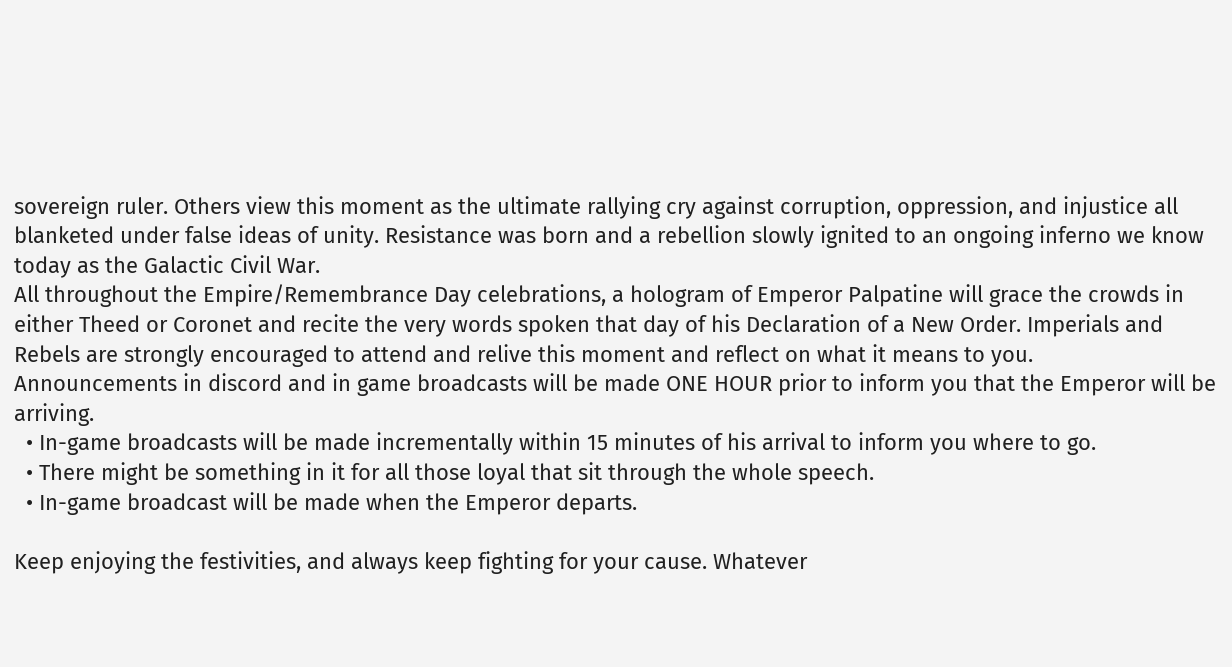sovereign ruler. Others view this moment as the ultimate rallying cry against corruption, oppression, and injustice all blanketed under false ideas of unity. Resistance was born and a rebellion slowly ignited to an ongoing inferno we know today as the Galactic Civil War.
All throughout the Empire/Remembrance Day celebrations, a hologram of Emperor Palpatine will grace the crowds in either Theed or Coronet and recite the very words spoken that day of his Declaration of a New Order. Imperials and Rebels are strongly encouraged to attend and relive this moment and reflect on what it means to you.
Announcements in discord and in game broadcasts will be made ONE HOUR prior to inform you that the Emperor will be arriving.
  • In-game broadcasts will be made incrementally within 15 minutes of his arrival to inform you where to go.
  • There might be something in it for all those loyal that sit through the whole speech.
  • In-game broadcast will be made when the Emperor departs.

Keep enjoying the festivities, and always keep fighting for your cause. Whatever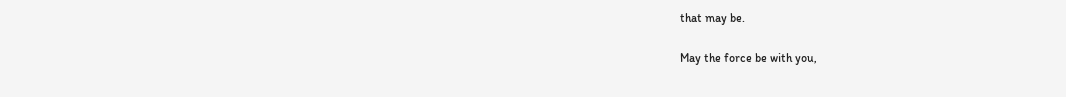that may be.

May the force be with you,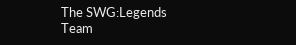The SWG:Legends Team